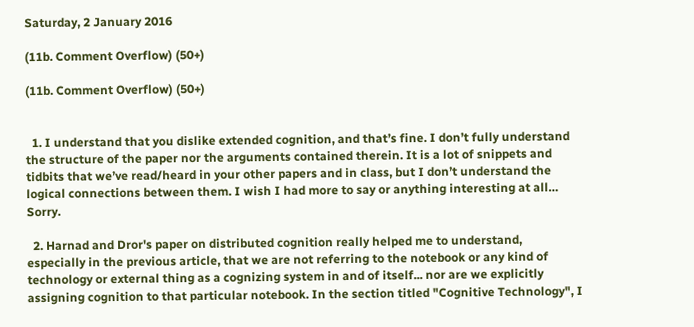Saturday, 2 January 2016

(11b. Comment Overflow) (50+)

(11b. Comment Overflow) (50+)


  1. I understand that you dislike extended cognition, and that’s fine. I don’t fully understand the structure of the paper nor the arguments contained therein. It is a lot of snippets and tidbits that we’ve read/heard in your other papers and in class, but I don’t understand the logical connections between them. I wish I had more to say or anything interesting at all… Sorry.

  2. Harnad and Dror's paper on distributed cognition really helped me to understand, especially in the previous article, that we are not referring to the notebook or any kind of technology or external thing as a cognizing system in and of itself... nor are we explicitly assigning cognition to that particular notebook. In the section titled "Cognitive Technology", I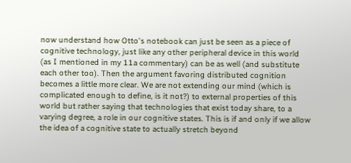now understand how Otto's notebook can just be seen as a piece of cognitive technology, just like any other peripheral device in this world (as I mentioned in my 11a commentary) can be as well (and substitute each other too). Then the argument favoring distributed cognition becomes a little more clear. We are not extending our mind (which is complicated enough to define, is it not?) to external properties of this world but rather saying that technologies that exist today share, to a varying degree, a role in our cognitive states. This is if and only if we allow the idea of a cognitive state to actually stretch beyond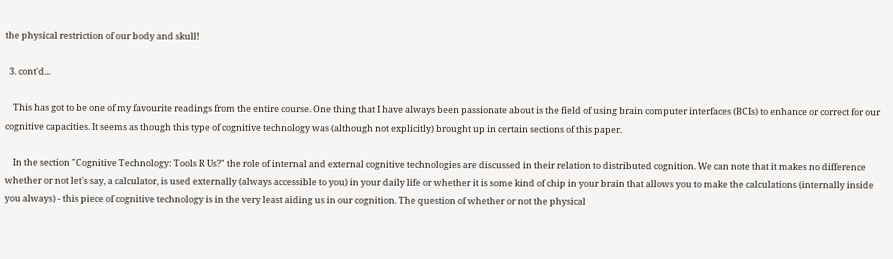the physical restriction of our body and skull!

  3. cont'd...

    This has got to be one of my favourite readings from the entire course. One thing that I have always been passionate about is the field of using brain computer interfaces (BCIs) to enhance or correct for our cognitive capacities. It seems as though this type of cognitive technology was (although not explicitly) brought up in certain sections of this paper.

    In the section "Cognitive Technology: Tools R Us?" the role of internal and external cognitive technologies are discussed in their relation to distributed cognition. We can note that it makes no difference whether or not let's say, a calculator, is used externally (always accessible to you) in your daily life or whether it is some kind of chip in your brain that allows you to make the calculations (internally inside you always) - this piece of cognitive technology is in the very least aiding us in our cognition. The question of whether or not the physical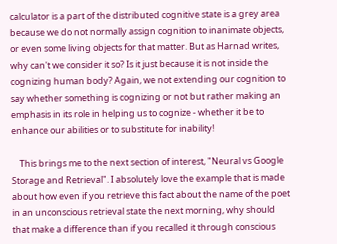calculator is a part of the distributed cognitive state is a grey area because we do not normally assign cognition to inanimate objects, or even some living objects for that matter. But as Harnad writes, why can't we consider it so? Is it just because it is not inside the cognizing human body? Again, we not extending our cognition to say whether something is cognizing or not but rather making an emphasis in its role in helping us to cognize - whether it be to enhance our abilities or to substitute for inability!

    This brings me to the next section of interest, "Neural vs Google Storage and Retrieval". I absolutely love the example that is made about how even if you retrieve this fact about the name of the poet in an unconscious retrieval state the next morning, why should that make a difference than if you recalled it through conscious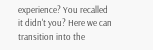experience? You recalled it didn't you? Here we can transition into the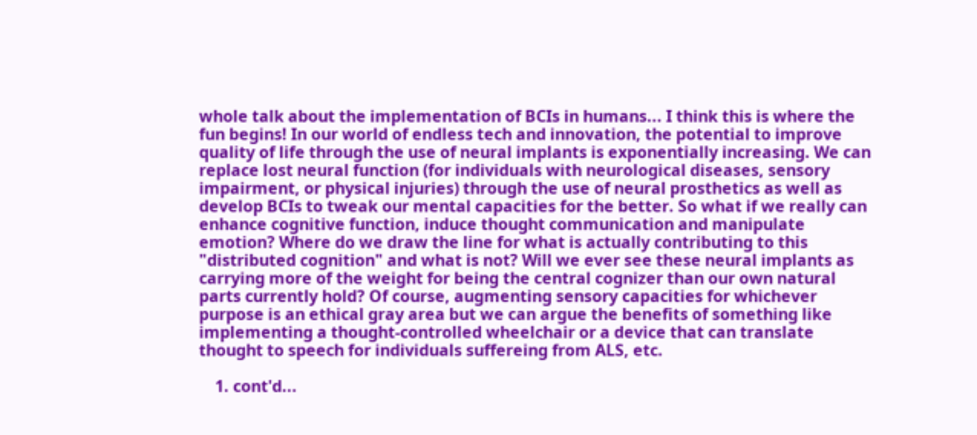whole talk about the implementation of BCIs in humans... I think this is where the fun begins! In our world of endless tech and innovation, the potential to improve quality of life through the use of neural implants is exponentially increasing. We can replace lost neural function (for individuals with neurological diseases, sensory impairment, or physical injuries) through the use of neural prosthetics as well as develop BCIs to tweak our mental capacities for the better. So what if we really can enhance cognitive function, induce thought communication and manipulate emotion? Where do we draw the line for what is actually contributing to this "distributed cognition" and what is not? Will we ever see these neural implants as carrying more of the weight for being the central cognizer than our own natural parts currently hold? Of course, augmenting sensory capacities for whichever purpose is an ethical gray area but we can argue the benefits of something like implementing a thought-controlled wheelchair or a device that can translate thought to speech for individuals suffereing from ALS, etc.

    1. cont'd...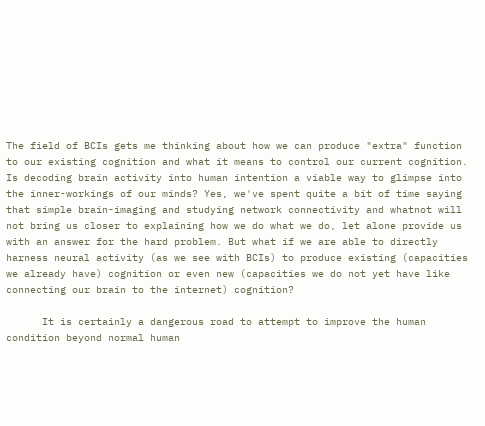The field of BCIs gets me thinking about how we can produce "extra" function to our existing cognition and what it means to control our current cognition. Is decoding brain activity into human intention a viable way to glimpse into the inner-workings of our minds? Yes, we've spent quite a bit of time saying that simple brain-imaging and studying network connectivity and whatnot will not bring us closer to explaining how we do what we do, let alone provide us with an answer for the hard problem. But what if we are able to directly harness neural activity (as we see with BCIs) to produce existing (capacities we already have) cognition or even new (capacities we do not yet have like connecting our brain to the internet) cognition?

      It is certainly a dangerous road to attempt to improve the human condition beyond normal human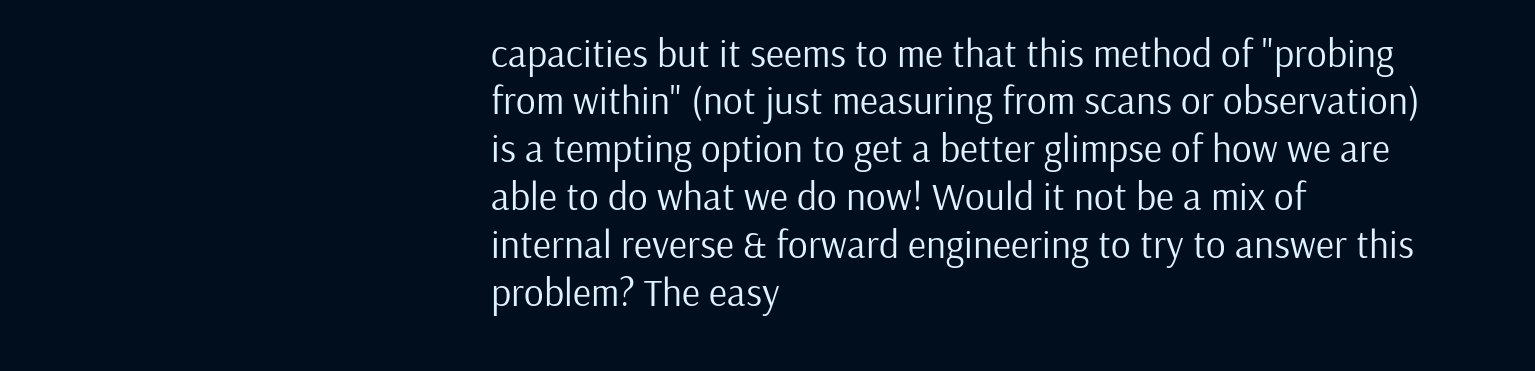capacities but it seems to me that this method of "probing from within" (not just measuring from scans or observation) is a tempting option to get a better glimpse of how we are able to do what we do now! Would it not be a mix of internal reverse & forward engineering to try to answer this problem? The easy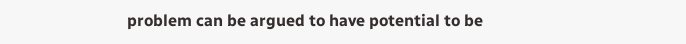problem can be argued to have potential to be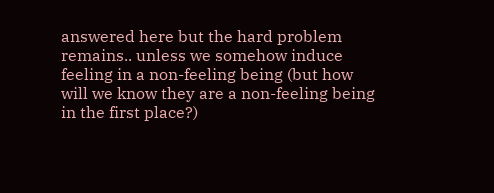answered here but the hard problem remains.. unless we somehow induce feeling in a non-feeling being (but how will we know they are a non-feeling being in the first place?)